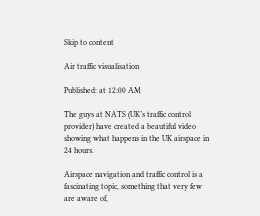Skip to content

Air traffic visualisation

Published: at 12:00 AM

The guys at NATS (UK’s traffic control provider) have created a beautiful video showing what happens in the UK airspace in 24 hours.

Airspace navigation and traffic control is a fascinating topic, something that very few are aware of,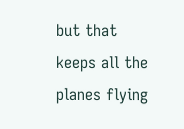but that keeps all the planes flying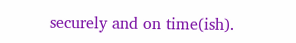securely and on time(ish).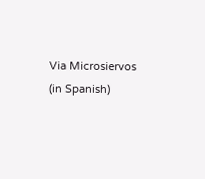Via Microsiervos (in Spanish)